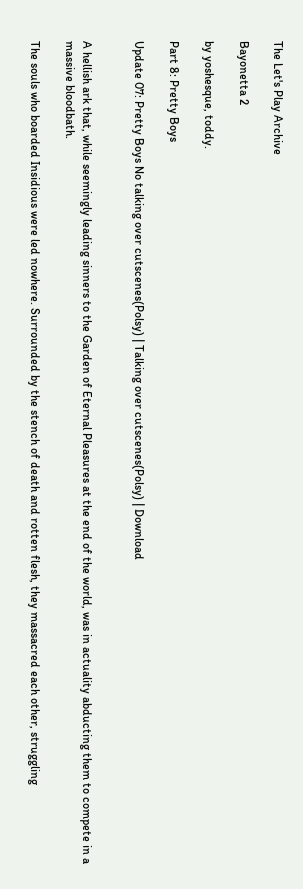The Let's Play Archive

Bayonetta 2

by yoshesque, toddy.

Part 8: Pretty Boys

Update 07: Pretty Boys No talking over cutscenes(Polsy) | Talking over cutscenes(Polsy) | Download


A hellish ark that, while seemingly leading sinners to the Garden of Eternal Pleasures at the end of the world, was in actuality abducting them to compete in a massive bloodbath.

The souls who boarded Insidious were led nowhere. Surrounded by the stench of death and rotten flesh, they massacred each other, struggling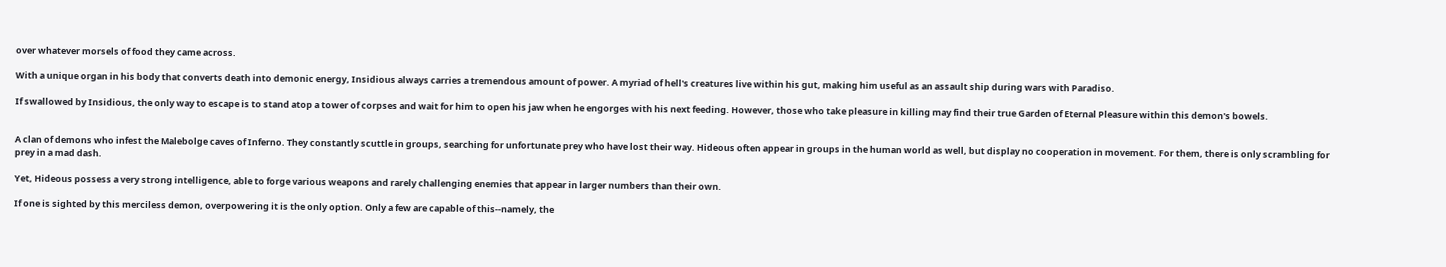over whatever morsels of food they came across.

With a unique organ in his body that converts death into demonic energy, Insidious always carries a tremendous amount of power. A myriad of hell's creatures live within his gut, making him useful as an assault ship during wars with Paradiso.

If swallowed by Insidious, the only way to escape is to stand atop a tower of corpses and wait for him to open his jaw when he engorges with his next feeding. However, those who take pleasure in killing may find their true Garden of Eternal Pleasure within this demon's bowels.


A clan of demons who infest the Malebolge caves of Inferno. They constantly scuttle in groups, searching for unfortunate prey who have lost their way. Hideous often appear in groups in the human world as well, but display no cooperation in movement. For them, there is only scrambling for prey in a mad dash.

Yet, Hideous possess a very strong intelligence, able to forge various weapons and rarely challenging enemies that appear in larger numbers than their own.

If one is sighted by this merciless demon, overpowering it is the only option. Only a few are capable of this--namely, the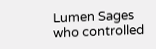Lumen Sages who controlled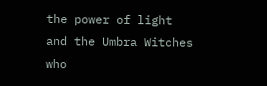the power of light and the Umbra Witches who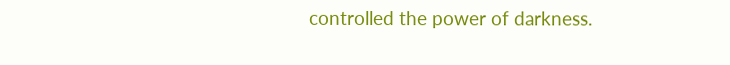controlled the power of darkness.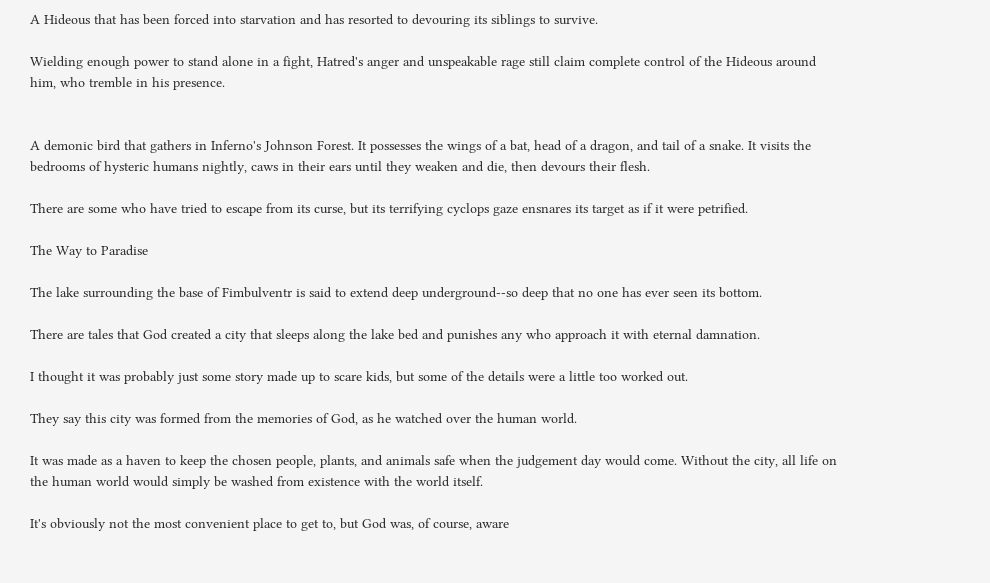A Hideous that has been forced into starvation and has resorted to devouring its siblings to survive.

Wielding enough power to stand alone in a fight, Hatred's anger and unspeakable rage still claim complete control of the Hideous around him, who tremble in his presence.


A demonic bird that gathers in Inferno's Johnson Forest. It possesses the wings of a bat, head of a dragon, and tail of a snake. It visits the bedrooms of hysteric humans nightly, caws in their ears until they weaken and die, then devours their flesh.

There are some who have tried to escape from its curse, but its terrifying cyclops gaze ensnares its target as if it were petrified.

The Way to Paradise

The lake surrounding the base of Fimbulventr is said to extend deep underground--so deep that no one has ever seen its bottom.

There are tales that God created a city that sleeps along the lake bed and punishes any who approach it with eternal damnation.

I thought it was probably just some story made up to scare kids, but some of the details were a little too worked out.

They say this city was formed from the memories of God, as he watched over the human world.

It was made as a haven to keep the chosen people, plants, and animals safe when the judgement day would come. Without the city, all life on the human world would simply be washed from existence with the world itself.

It's obviously not the most convenient place to get to, but God was, of course, aware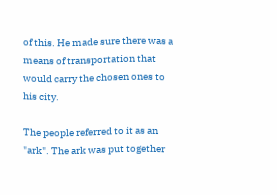of this. He made sure there was a means of transportation that would carry the chosen ones to his city.

The people referred to it as an "ark". The ark was put together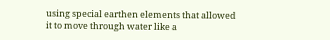using special earthen elements that allowed it to move through water like a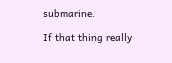submarine.

If that thing really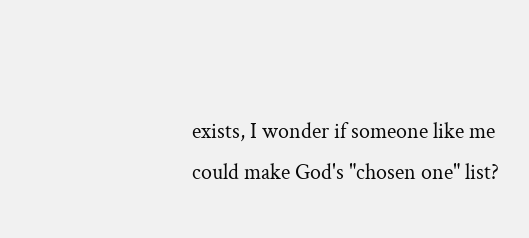exists, I wonder if someone like me could make God's "chosen one" list?